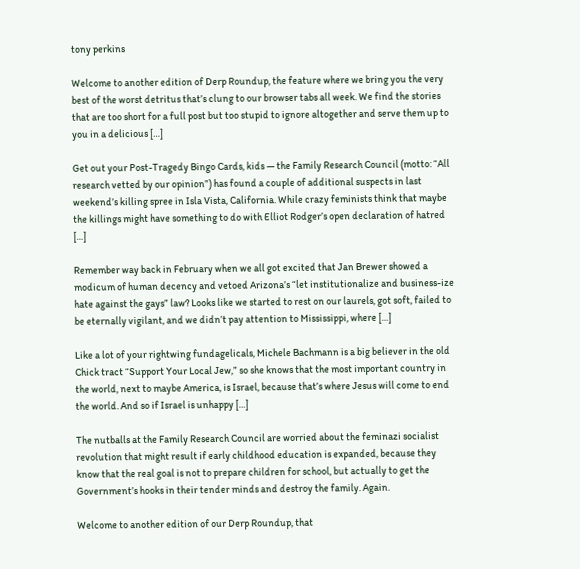tony perkins

Welcome to another edition of Derp Roundup, the feature where we bring you the very best of the worst detritus that’s clung to our browser tabs all week. We find the stories that are too short for a full post but too stupid to ignore altogether and serve them up to you in a delicious […]

Get out your Post-Tragedy Bingo Cards, kids — the Family Research Council (motto: “All research vetted by our opinion”) has found a couple of additional suspects in last weekend’s killing spree in Isla Vista, California. While crazy feminists think that maybe the killings might have something to do with Elliot Rodger’s open declaration of hatred […]

Remember way back in February when we all got excited that Jan Brewer showed a modicum of human decency and vetoed Arizona’s “let institutionalize and business-ize hate against the gays” law? Looks like we started to rest on our laurels, got soft, failed to be eternally vigilant, and we didn’t pay attention to Mississippi, where […]

Like a lot of your rightwing fundagelicals, Michele Bachmann is a big believer in the old Chick tract “Support Your Local Jew,” so she knows that the most important country in the world, next to maybe America, is Israel, because that’s where Jesus will come to end the world. And so if Israel is unhappy […]

The nutballs at the Family Research Council are worried about the feminazi socialist revolution that might result if early childhood education is expanded, because they know that the real goal is not to prepare children for school, but actually to get the Government’s hooks in their tender minds and destroy the family. Again.

Welcome to another edition of our Derp Roundup, that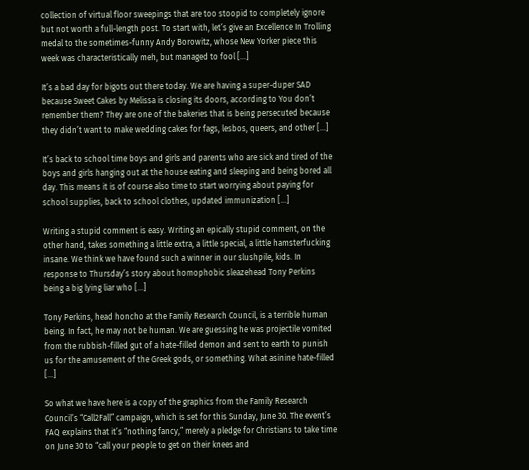collection of virtual floor sweepings that are too stoopid to completely ignore but not worth a full-length post. To start with, let’s give an Excellence In Trolling medal to the sometimes-funny Andy Borowitz, whose New Yorker piece this week was characteristically meh, but managed to fool […]

It’s a bad day for bigots out there today. We are having a super-duper SAD because Sweet Cakes by Melissa is closing its doors, according to You don’t remember them? They are one of the bakeries that is being persecuted because they didn’t want to make wedding cakes for fags, lesbos, queers, and other […]

It’s back to school time boys and girls and parents who are sick and tired of the boys and girls hanging out at the house eating and sleeping and being bored all day. This means it is of course also time to start worrying about paying for school supplies, back to school clothes, updated immunization […]

Writing a stupid comment is easy. Writing an epically stupid comment, on the other hand, takes something a little extra, a little special, a little hamsterfucking insane. We think we have found such a winner in our slushpile, kids. In response to Thursday’s story about homophobic sleazehead Tony Perkins being a big lying liar who […]

Tony Perkins, head honcho at the Family Research Council, is a terrible human being. In fact, he may not be human. We are guessing he was projectile vomited from the rubbish-filled gut of a hate-filled demon and sent to earth to punish us for the amusement of the Greek gods, or something. What asinine hate-filled […]

So what we have here is a copy of the graphics from the Family Research Council’s “Call2Fall” campaign, which is set for this Sunday, June 30. The event’s FAQ explains that it’s “nothing fancy,” merely a pledge for Christians to take time on June 30 to “call your people to get on their knees and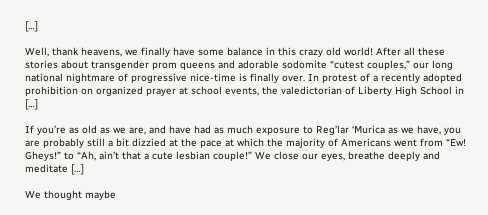[…]

Well, thank heavens, we finally have some balance in this crazy old world! After all these stories about transgender prom queens and adorable sodomite “cutest couples,” our long national nightmare of progressive nice-time is finally over. In protest of a recently adopted prohibition on organized prayer at school events, the valedictorian of Liberty High School in […]

If you’re as old as we are, and have had as much exposure to Reg’lar ‘Murica as we have, you are probably still a bit dizzied at the pace at which the majority of Americans went from “Ew! Gheys!” to “Ah, ain’t that a cute lesbian couple!” We close our eyes, breathe deeply and meditate […]

We thought maybe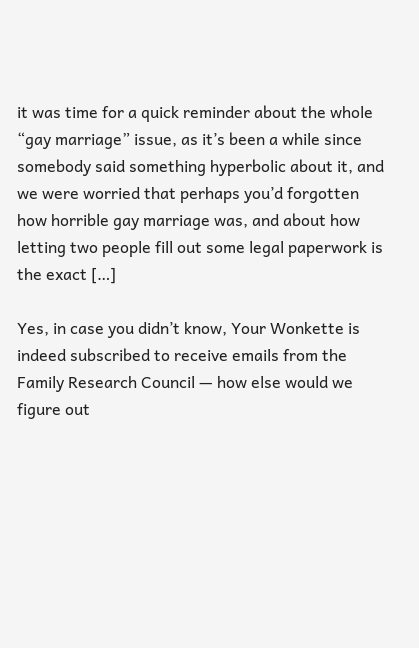it was time for a quick reminder about the whole “gay marriage” issue, as it’s been a while since somebody said something hyperbolic about it, and we were worried that perhaps you’d forgotten how horrible gay marriage was, and about how letting two people fill out some legal paperwork is the exact […]

Yes, in case you didn’t know, Your Wonkette is indeed subscribed to receive emails from the Family Research Council — how else would we figure out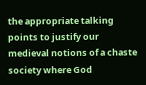the appropriate talking points to justify our medieval notions of a chaste society where God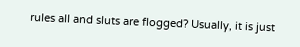rules all and sluts are flogged? Usually, it is just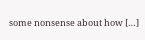some nonsense about how […]